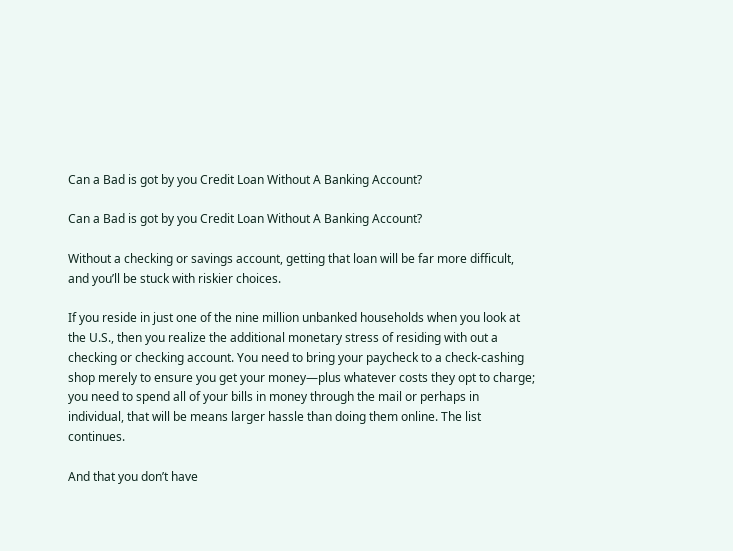Can a Bad is got by you Credit Loan Without A Banking Account?

Can a Bad is got by you Credit Loan Without A Banking Account?

Without a checking or savings account, getting that loan will be far more difficult, and you’ll be stuck with riskier choices.

If you reside in just one of the nine million unbanked households when you look at the U.S., then you realize the additional monetary stress of residing with out a checking or checking account. You need to bring your paycheck to a check-cashing shop merely to ensure you get your money—plus whatever costs they opt to charge; you need to spend all of your bills in money through the mail or perhaps in individual, that will be means larger hassle than doing them online. The list continues.

And that you don’t have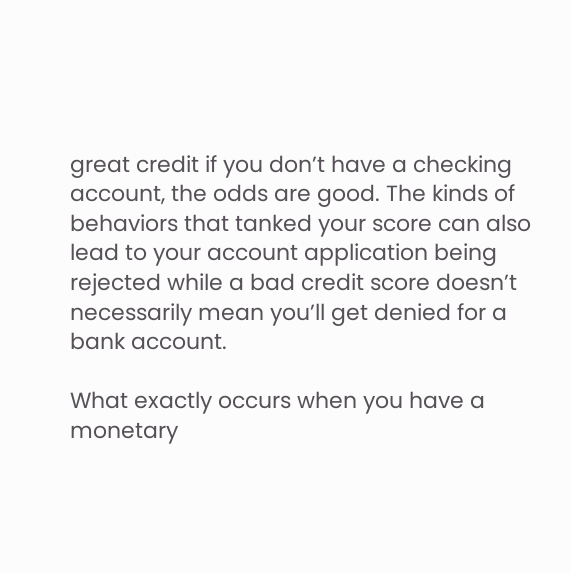great credit if you don’t have a checking account, the odds are good. The kinds of behaviors that tanked your score can also lead to your account application being rejected while a bad credit score doesn’t necessarily mean you’ll get denied for a bank account.

What exactly occurs when you have a monetary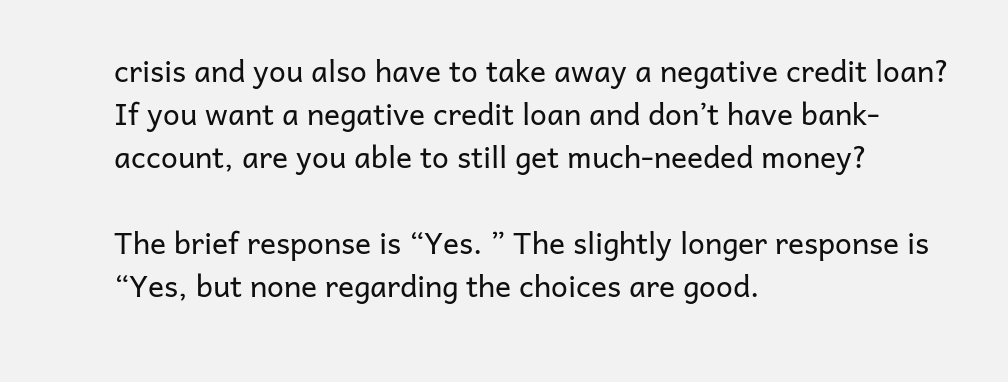crisis and you also have to take away a negative credit loan? If you want a negative credit loan and don’t have bank-account, are you able to still get much-needed money?

The brief response is “Yes. ” The slightly longer response is “Yes, but none regarding the choices are good.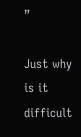”

Just why is it difficult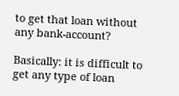to get that loan without any bank-account?

Basically: it is difficult to get any type of loan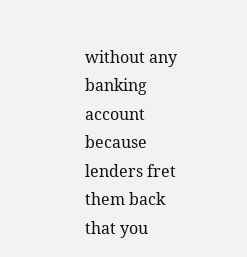without any banking account because lenders fret them back that you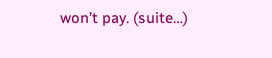won’t pay. (suite…)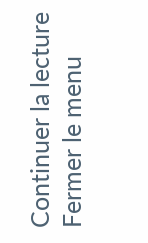Continuer la lecture
Fermer le menu